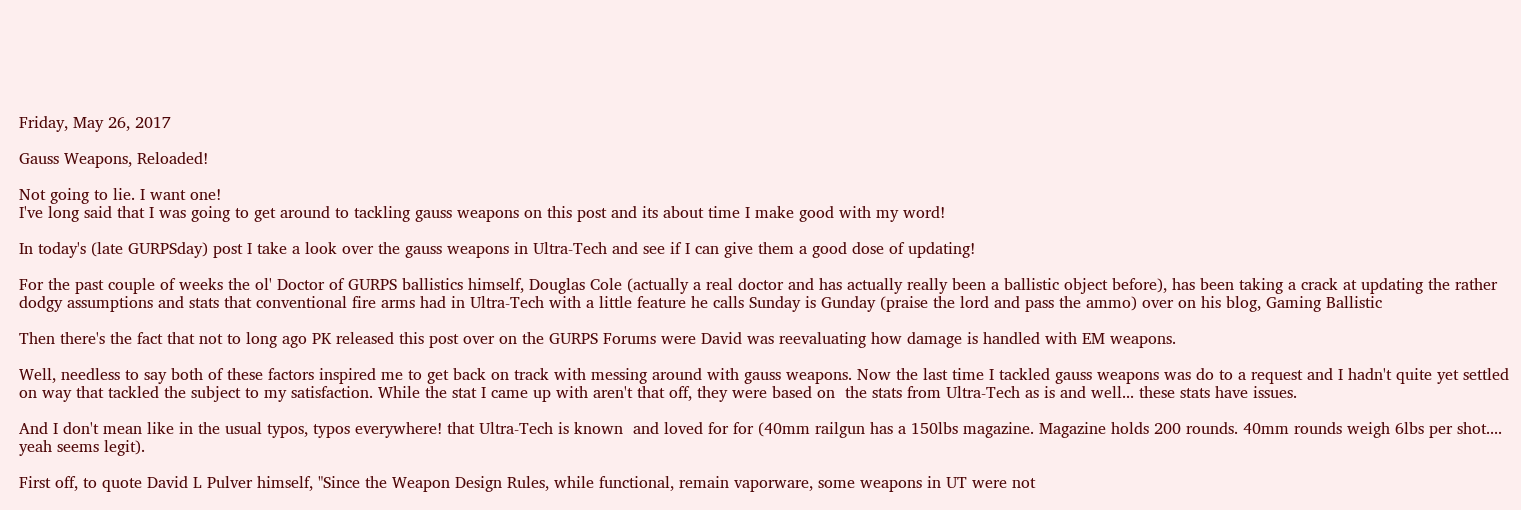Friday, May 26, 2017

Gauss Weapons, Reloaded!

Not going to lie. I want one!
I've long said that I was going to get around to tackling gauss weapons on this post and its about time I make good with my word!

In today's (late GURPSday) post I take a look over the gauss weapons in Ultra-Tech and see if I can give them a good dose of updating!

For the past couple of weeks the ol' Doctor of GURPS ballistics himself, Douglas Cole (actually a real doctor and has actually really been a ballistic object before), has been taking a crack at updating the rather dodgy assumptions and stats that conventional fire arms had in Ultra-Tech with a little feature he calls Sunday is Gunday (praise the lord and pass the ammo) over on his blog, Gaming Ballistic

Then there's the fact that not to long ago PK released this post over on the GURPS Forums were David was reevaluating how damage is handled with EM weapons.

Well, needless to say both of these factors inspired me to get back on track with messing around with gauss weapons. Now the last time I tackled gauss weapons was do to a request and I hadn't quite yet settled on way that tackled the subject to my satisfaction. While the stat I came up with aren't that off, they were based on  the stats from Ultra-Tech as is and well... these stats have issues.

And I don't mean like in the usual typos, typos everywhere! that Ultra-Tech is known  and loved for for (40mm railgun has a 150lbs magazine. Magazine holds 200 rounds. 40mm rounds weigh 6lbs per shot.... yeah seems legit).

First off, to quote David L Pulver himself, "Since the Weapon Design Rules, while functional, remain vaporware, some weapons in UT were not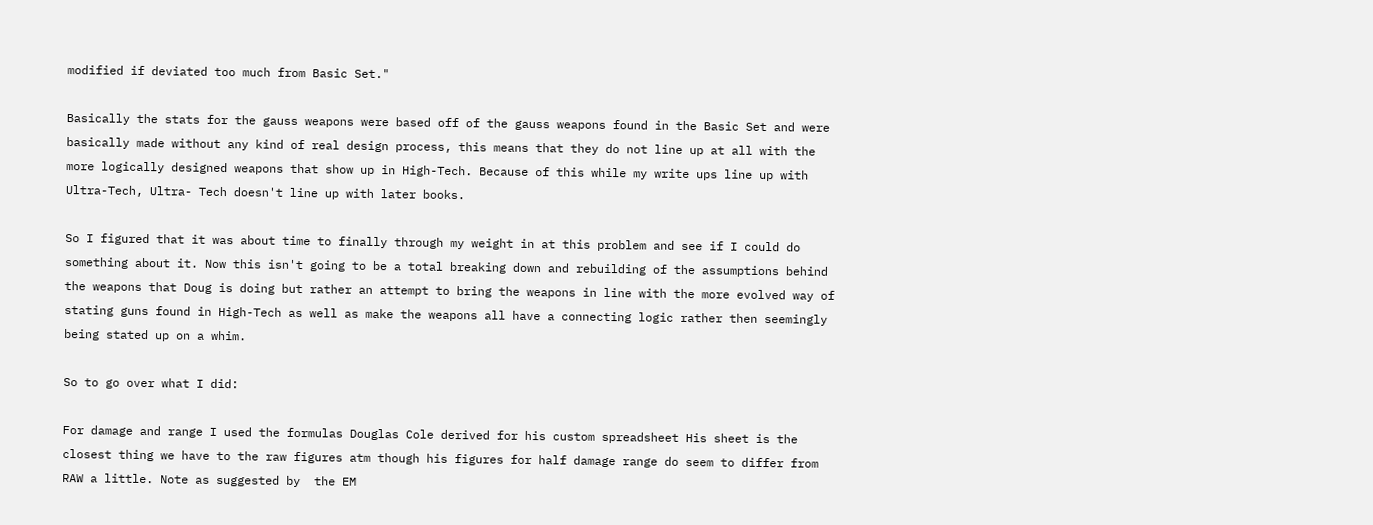modified if deviated too much from Basic Set."

Basically the stats for the gauss weapons were based off of the gauss weapons found in the Basic Set and were basically made without any kind of real design process, this means that they do not line up at all with the more logically designed weapons that show up in High-Tech. Because of this while my write ups line up with Ultra-Tech, Ultra- Tech doesn't line up with later books.

So I figured that it was about time to finally through my weight in at this problem and see if I could do something about it. Now this isn't going to be a total breaking down and rebuilding of the assumptions behind the weapons that Doug is doing but rather an attempt to bring the weapons in line with the more evolved way of stating guns found in High-Tech as well as make the weapons all have a connecting logic rather then seemingly being stated up on a whim.

So to go over what I did:

For damage and range I used the formulas Douglas Cole derived for his custom spreadsheet His sheet is the closest thing we have to the raw figures atm though his figures for half damage range do seem to differ from RAW a little. Note as suggested by  the EM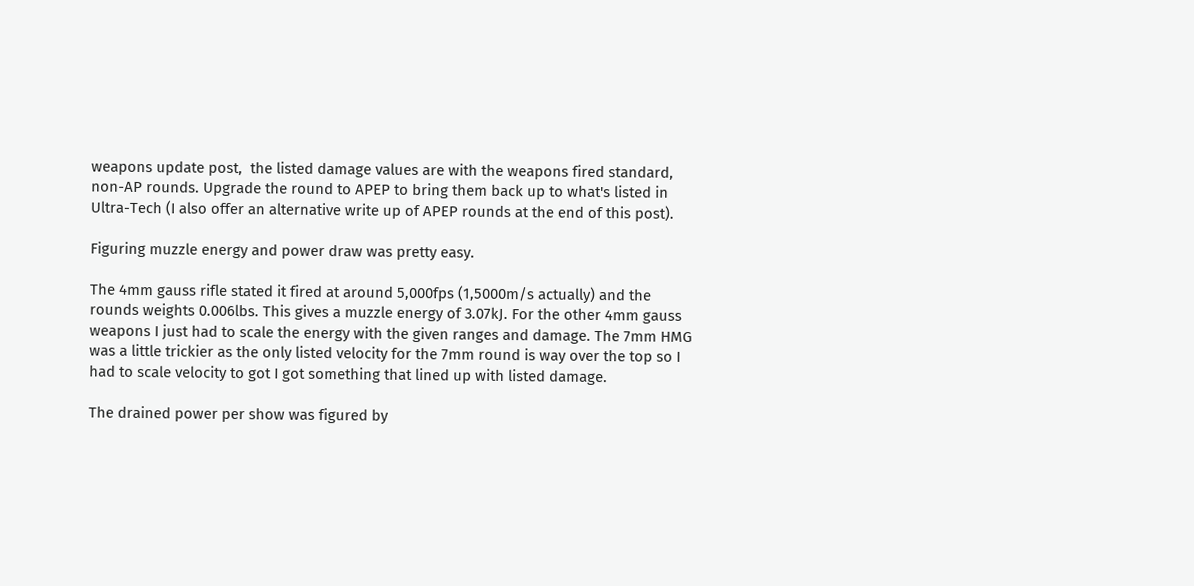weapons update post,  the listed damage values are with the weapons fired standard, non-AP rounds. Upgrade the round to APEP to bring them back up to what's listed in Ultra-Tech (I also offer an alternative write up of APEP rounds at the end of this post).

Figuring muzzle energy and power draw was pretty easy.

The 4mm gauss rifle stated it fired at around 5,000fps (1,5000m/s actually) and the rounds weights 0.006lbs. This gives a muzzle energy of 3.07kJ. For the other 4mm gauss weapons I just had to scale the energy with the given ranges and damage. The 7mm HMG was a little trickier as the only listed velocity for the 7mm round is way over the top so I had to scale velocity to got I got something that lined up with listed damage.

The drained power per show was figured by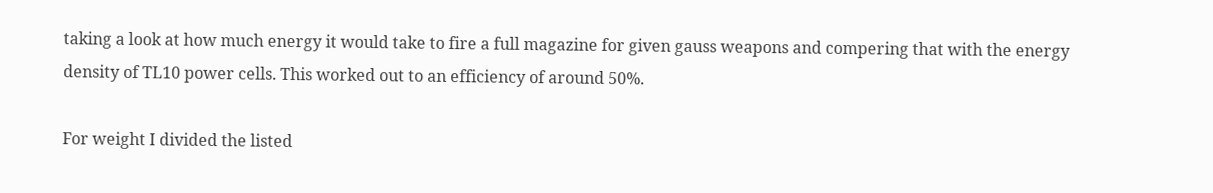taking a look at how much energy it would take to fire a full magazine for given gauss weapons and compering that with the energy density of TL10 power cells. This worked out to an efficiency of around 50%.

For weight I divided the listed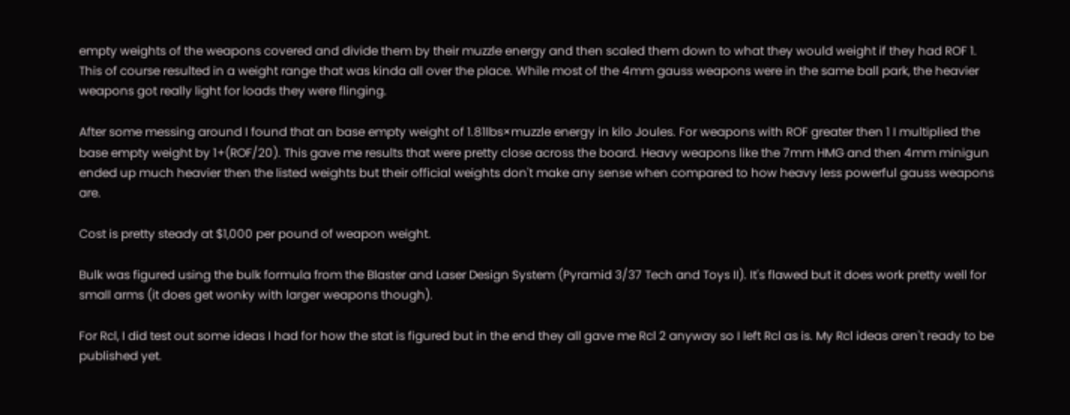empty weights of the weapons covered and divide them by their muzzle energy and then scaled them down to what they would weight if they had ROF 1. This of course resulted in a weight range that was kinda all over the place. While most of the 4mm gauss weapons were in the same ball park, the heavier weapons got really light for loads they were flinging.

After some messing around I found that an base empty weight of 1.81lbs×muzzle energy in kilo Joules. For weapons with ROF greater then 1 I multiplied the base empty weight by 1+(ROF/20). This gave me results that were pretty close across the board. Heavy weapons like the 7mm HMG and then 4mm minigun ended up much heavier then the listed weights but their official weights don't make any sense when compared to how heavy less powerful gauss weapons are.

Cost is pretty steady at $1,000 per pound of weapon weight.

Bulk was figured using the bulk formula from the Blaster and Laser Design System (Pyramid 3/37 Tech and Toys II). It's flawed but it does work pretty well for small arms (it does get wonky with larger weapons though).

For Rcl, I did test out some ideas I had for how the stat is figured but in the end they all gave me Rcl 2 anyway so I left Rcl as is. My Rcl ideas aren't ready to be published yet.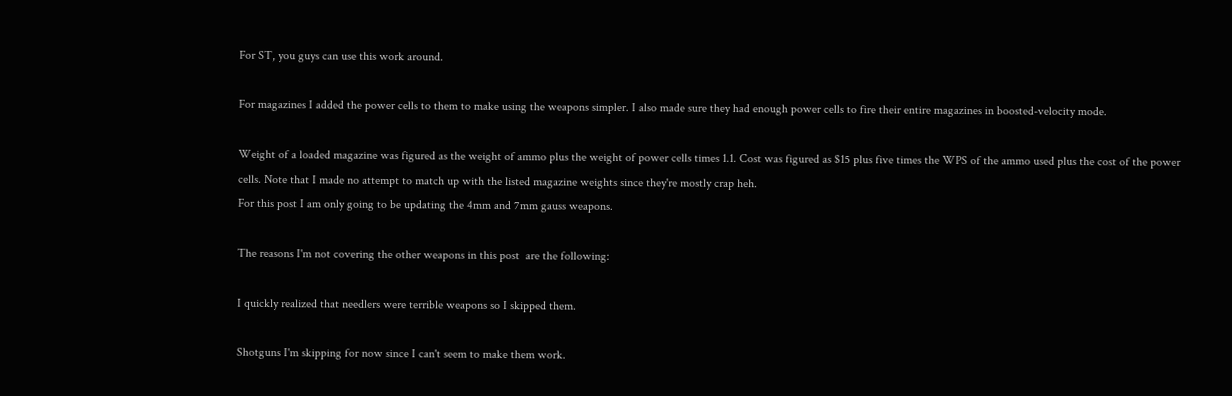For ST, you guys can use this work around.

For magazines I added the power cells to them to make using the weapons simpler. I also made sure they had enough power cells to fire their entire magazines in boosted-velocity mode.

Weight of a loaded magazine was figured as the weight of ammo plus the weight of power cells times 1.1. Cost was figured as $15 plus five times the WPS of the ammo used plus the cost of the power cells. Note that I made no attempt to match up with the listed magazine weights since they're mostly crap heh.
For this post I am only going to be updating the 4mm and 7mm gauss weapons.

The reasons I'm not covering the other weapons in this post  are the following:

I quickly realized that needlers were terrible weapons so I skipped them.

Shotguns I'm skipping for now since I can't seem to make them work.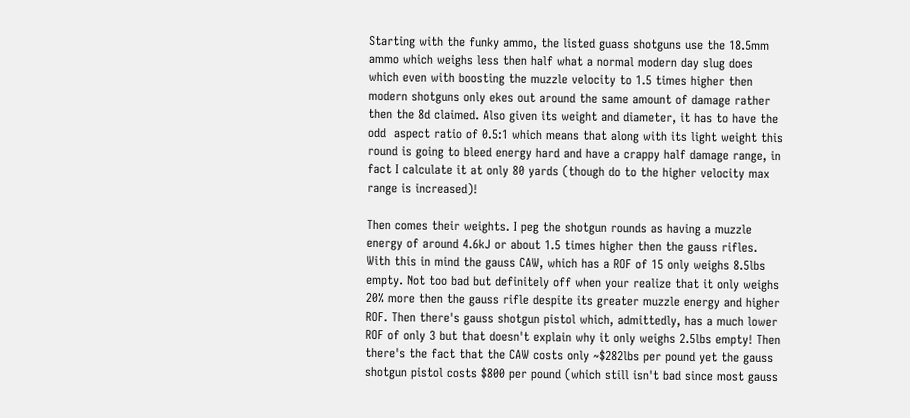Starting with the funky ammo, the listed guass shotguns use the 18.5mm ammo which weighs less then half what a normal modern day slug does which even with boosting the muzzle velocity to 1.5 times higher then modern shotguns only ekes out around the same amount of damage rather then the 8d claimed. Also given its weight and diameter, it has to have the odd  aspect ratio of 0.5:1 which means that along with its light weight this round is going to bleed energy hard and have a crappy half damage range, in fact I calculate it at only 80 yards (though do to the higher velocity max range is increased)!

Then comes their weights. I peg the shotgun rounds as having a muzzle energy of around 4.6kJ or about 1.5 times higher then the gauss rifles. With this in mind the gauss CAW, which has a ROF of 15 only weighs 8.5lbs empty. Not too bad but definitely off when your realize that it only weighs 20% more then the gauss rifle despite its greater muzzle energy and higher ROF. Then there's gauss shotgun pistol which, admittedly, has a much lower ROF of only 3 but that doesn't explain why it only weighs 2.5lbs empty! Then there's the fact that the CAW costs only ~$282lbs per pound yet the gauss shotgun pistol costs $800 per pound (which still isn't bad since most gauss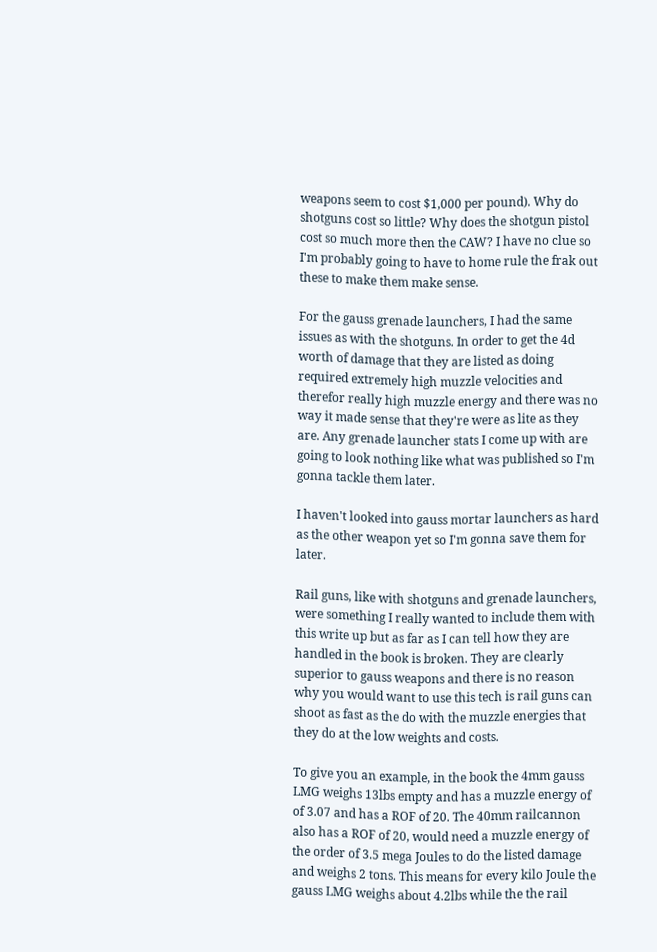weapons seem to cost $1,000 per pound). Why do shotguns cost so little? Why does the shotgun pistol cost so much more then the CAW? I have no clue so I'm probably going to have to home rule the frak out these to make them make sense.

For the gauss grenade launchers, I had the same issues as with the shotguns. In order to get the 4d worth of damage that they are listed as doing required extremely high muzzle velocities and therefor really high muzzle energy and there was no way it made sense that they're were as lite as they are. Any grenade launcher stats I come up with are going to look nothing like what was published so I'm gonna tackle them later.

I haven't looked into gauss mortar launchers as hard as the other weapon yet so I'm gonna save them for later.

Rail guns, like with shotguns and grenade launchers, were something I really wanted to include them with this write up but as far as I can tell how they are handled in the book is broken. They are clearly superior to gauss weapons and there is no reason why you would want to use this tech is rail guns can shoot as fast as the do with the muzzle energies that they do at the low weights and costs.

To give you an example, in the book the 4mm gauss LMG weighs 13lbs empty and has a muzzle energy of of 3.07 and has a ROF of 20. The 40mm railcannon also has a ROF of 20, would need a muzzle energy of the order of 3.5 mega Joules to do the listed damage and weighs 2 tons. This means for every kilo Joule the gauss LMG weighs about 4.2lbs while the the rail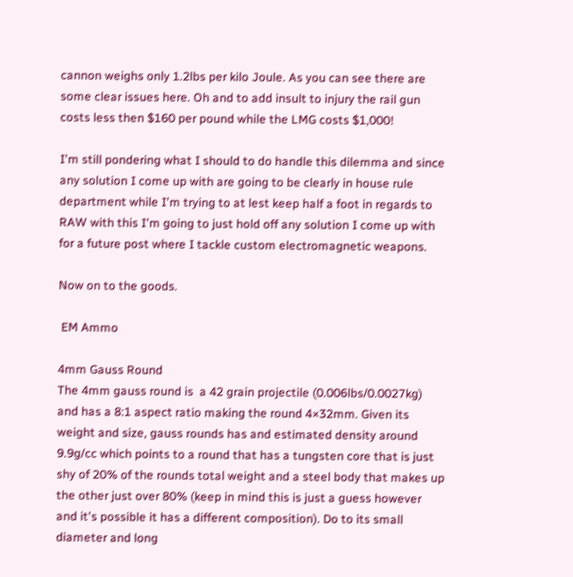cannon weighs only 1.2lbs per kilo Joule. As you can see there are some clear issues here. Oh and to add insult to injury the rail gun costs less then $160 per pound while the LMG costs $1,000!

I'm still pondering what I should to do handle this dilemma and since any solution I come up with are going to be clearly in house rule department while I'm trying to at lest keep half a foot in regards to RAW with this I'm going to just hold off any solution I come up with for a future post where I tackle custom electromagnetic weapons.

Now on to the goods.

 EM Ammo

4mm Gauss Round
The 4mm gauss round is  a 42 grain projectile (0.006lbs/0.0027kg) and has a 8:1 aspect ratio making the round 4×32mm. Given its weight and size, gauss rounds has and estimated density around 9.9g/cc which points to a round that has a tungsten core that is just shy of 20% of the rounds total weight and a steel body that makes up the other just over 80% (keep in mind this is just a guess however and it's possible it has a different composition). Do to its small diameter and long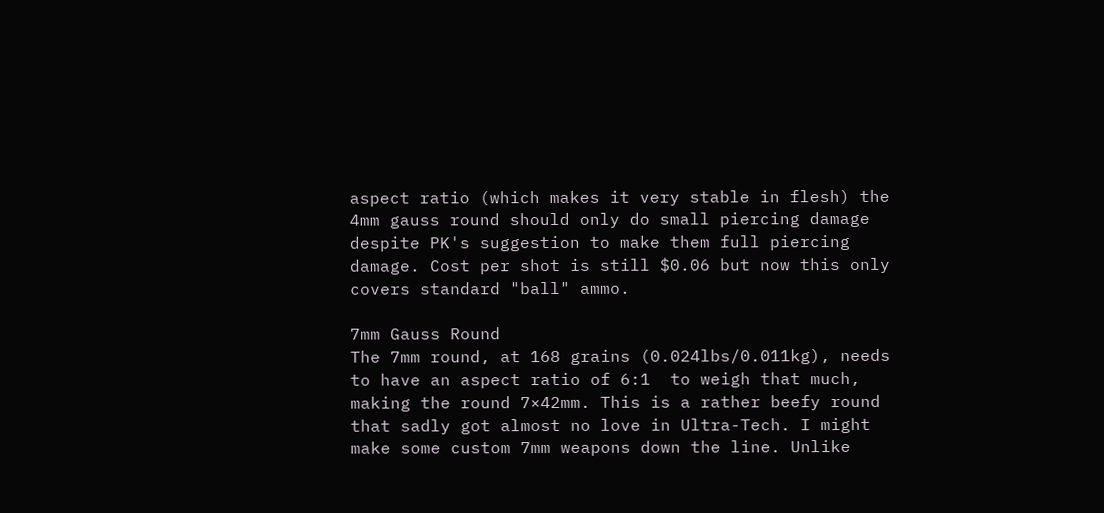aspect ratio (which makes it very stable in flesh) the 4mm gauss round should only do small piercing damage despite PK's suggestion to make them full piercing damage. Cost per shot is still $0.06 but now this only covers standard "ball" ammo.

7mm Gauss Round
The 7mm round, at 168 grains (0.024lbs/0.011kg), needs to have an aspect ratio of 6:1  to weigh that much, making the round 7×42mm. This is a rather beefy round that sadly got almost no love in Ultra-Tech. I might make some custom 7mm weapons down the line. Unlike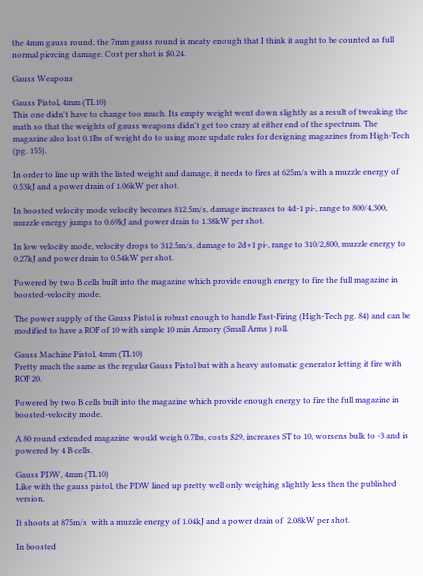the 4mm gauss round, the 7mm gauss round is meaty enough that I think it aught to be counted as full normal piercing damage. Cost per shot is $0.24.

Gauss Weapons

Gauss Pistol, 4mm (TL10)
This one didn't have to change too much. Its empty weight went down slightly as a result of tweaking the math so that the weights of gauss weapons didn't get too crazy at either end of the spectrum. The magazine also lost 0.1lbs of weight do to using more update rules for designing magazines from High-Tech (pg. 155).

In order to line up with the listed weight and damage, it needs to fires at 625m/s with a muzzle energy of 0.53kJ and a power drain of 1.06kW per shot.

In boosted velocity mode velocity becomes 812.5m/s, damage increases to 4d-1 pi-, range to 800/4,300, muzzle energy jumps to 0.69kJ and power drain to 1.38kW per shot.

In low velocity mode, velocity drops to 312.5m/s, damage to 2d+1 pi-, range to 310/2,800, muzzle energy to 0.27kJ and power drain to 0.54kW per shot.

Powered by two B cells built into the magazine which provide enough energy to fire the full magazine in boosted-velocity mode.

The power supply of the Gauss Pistol is robust enough to handle Fast-Firing (High-Tech pg. 84) and can be modified to have a ROF of 10 with simple 10 min Armory (Small Arms ) roll.

Gauss Machine Pistol, 4mm (TL10)
Pretty much the same as the regular Gauss Pistol but with a heavy automatic generator letting it fire with ROF 20.

Powered by two B cells built into the magazine which provide enough energy to fire the full magazine in boosted-velocity mode.

A 80 round extended magazine  would weigh 0.7lbs, costs $29, increases ST to 10, worsens bulk to -3 and is powered by 4 B cells.

Gauss PDW, 4mm (TL10)
Like with the gauss pistol, the PDW lined up pretty well only weighing slightly less then the published version.

It shoots at 875m/s  with a muzzle energy of 1.04kJ and a power drain of  2.08kW per shot.

In boosted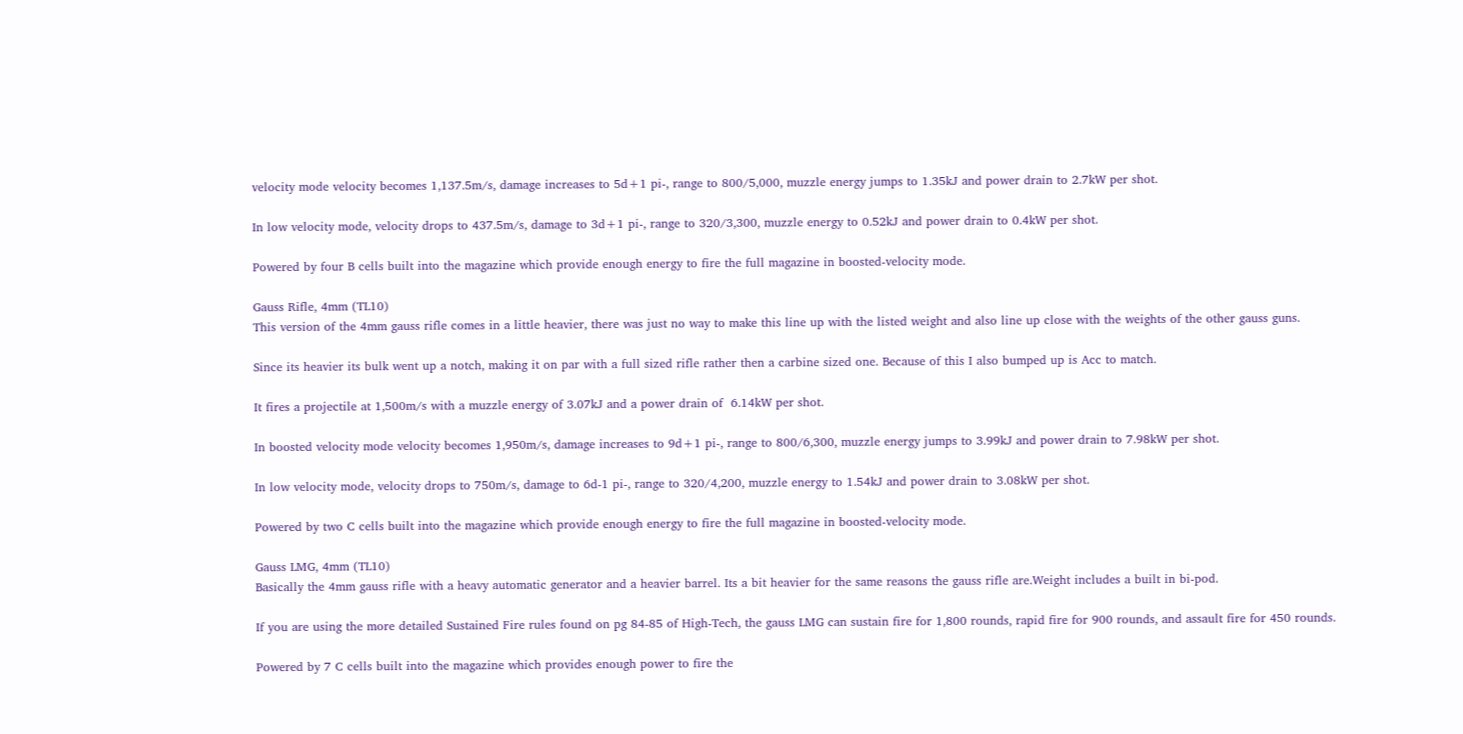velocity mode velocity becomes 1,137.5m/s, damage increases to 5d+1 pi-, range to 800/5,000, muzzle energy jumps to 1.35kJ and power drain to 2.7kW per shot.

In low velocity mode, velocity drops to 437.5m/s, damage to 3d+1 pi-, range to 320/3,300, muzzle energy to 0.52kJ and power drain to 0.4kW per shot.

Powered by four B cells built into the magazine which provide enough energy to fire the full magazine in boosted-velocity mode.

Gauss Rifle, 4mm (TL10)
This version of the 4mm gauss rifle comes in a little heavier, there was just no way to make this line up with the listed weight and also line up close with the weights of the other gauss guns.

Since its heavier its bulk went up a notch, making it on par with a full sized rifle rather then a carbine sized one. Because of this I also bumped up is Acc to match.

It fires a projectile at 1,500m/s with a muzzle energy of 3.07kJ and a power drain of  6.14kW per shot.

In boosted velocity mode velocity becomes 1,950m/s, damage increases to 9d+1 pi-, range to 800/6,300, muzzle energy jumps to 3.99kJ and power drain to 7.98kW per shot.

In low velocity mode, velocity drops to 750m/s, damage to 6d-1 pi-, range to 320/4,200, muzzle energy to 1.54kJ and power drain to 3.08kW per shot.

Powered by two C cells built into the magazine which provide enough energy to fire the full magazine in boosted-velocity mode.

Gauss LMG, 4mm (TL10)
Basically the 4mm gauss rifle with a heavy automatic generator and a heavier barrel. Its a bit heavier for the same reasons the gauss rifle are.Weight includes a built in bi-pod.

If you are using the more detailed Sustained Fire rules found on pg 84-85 of High-Tech, the gauss LMG can sustain fire for 1,800 rounds, rapid fire for 900 rounds, and assault fire for 450 rounds.

Powered by 7 C cells built into the magazine which provides enough power to fire the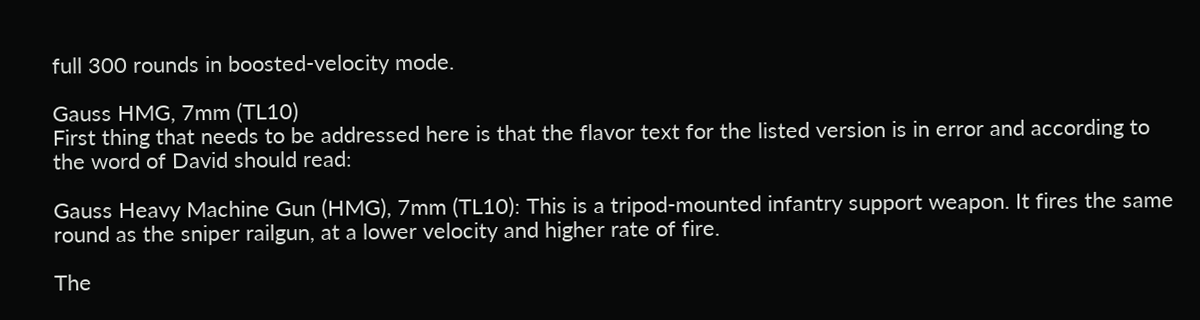full 300 rounds in boosted-velocity mode.

Gauss HMG, 7mm (TL10)
First thing that needs to be addressed here is that the flavor text for the listed version is in error and according to the word of David should read:

Gauss Heavy Machine Gun (HMG), 7mm (TL10): This is a tripod-mounted infantry support weapon. It fires the same round as the sniper railgun, at a lower velocity and higher rate of fire.

The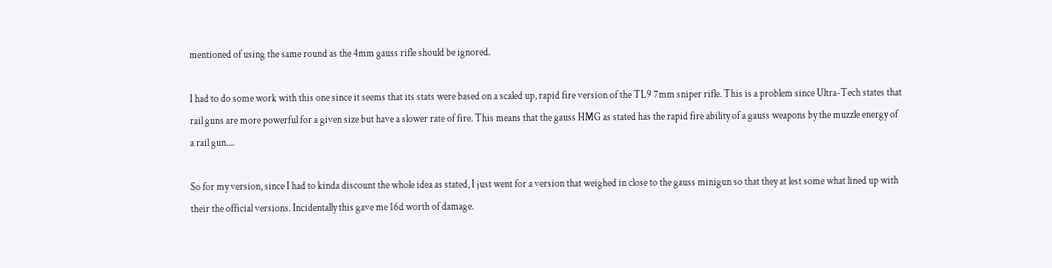mentioned of using the same round as the 4mm gauss rifle should be ignored.

I had to do some work with this one since it seems that its stats were based on a scaled up, rapid fire version of the TL9 7mm sniper rifle. This is a problem since Ultra-Tech states that rail guns are more powerful for a given size but have a slower rate of fire. This means that the gauss HMG as stated has the rapid fire ability of a gauss weapons by the muzzle energy of a rail gun....

So for my version, since I had to kinda discount the whole idea as stated, I just went for a version that weighed in close to the gauss minigun so that they at lest some what lined up with their the official versions. Incidentally this gave me 16d worth of damage.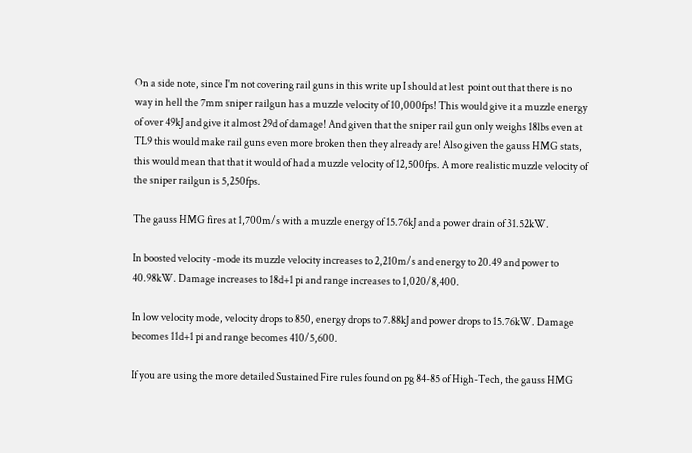On a side note, since I'm not covering rail guns in this write up I should at lest  point out that there is no way in hell the 7mm sniper railgun has a muzzle velocity of 10,000fps! This would give it a muzzle energy of over 49kJ and give it almost 29d of damage! And given that the sniper rail gun only weighs 18lbs even at TL9 this would make rail guns even more broken then they already are! Also given the gauss HMG stats, this would mean that that it would of had a muzzle velocity of 12,500fps. A more realistic muzzle velocity of the sniper railgun is 5,250fps.

The gauss HMG fires at 1,700m/s with a muzzle energy of 15.76kJ and a power drain of 31.52kW.

In boosted velocity -mode its muzzle velocity increases to 2,210m/s and energy to 20.49 and power to 40.98kW. Damage increases to 18d+1 pi and range increases to 1,020/8,400.

In low velocity mode, velocity drops to 850, energy drops to 7.88kJ and power drops to 15.76kW. Damage becomes 11d+1 pi and range becomes 410/5,600.

If you are using the more detailed Sustained Fire rules found on pg 84-85 of High-Tech, the gauss HMG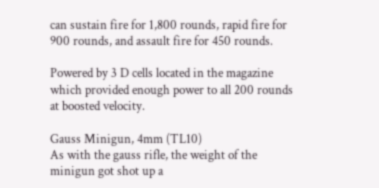can sustain fire for 1,800 rounds, rapid fire for 900 rounds, and assault fire for 450 rounds.

Powered by 3 D cells located in the magazine which provided enough power to all 200 rounds at boosted velocity.

Gauss Minigun, 4mm (TL10)
As with the gauss rifle, the weight of the minigun got shot up a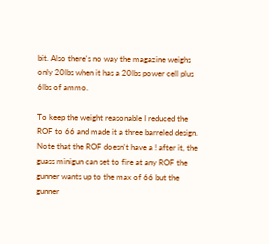bit. Also there's no way the magazine weighs only 20lbs when it has a 20lbs power cell plus 6lbs of ammo.

To keep the weight reasonable I reduced the ROF to 66 and made it a three barreled design. Note that the ROF doesn't have a ! after it, the guass minigun can set to fire at any ROF the gunner wants up to the max of 66 but the gunner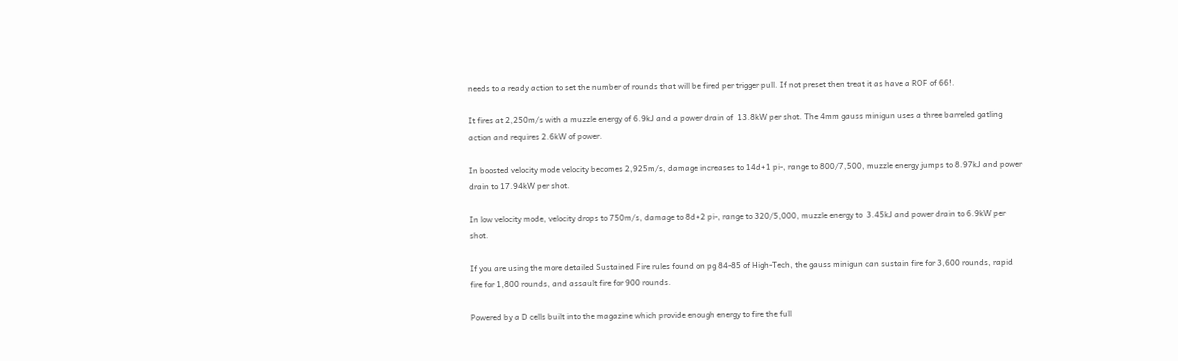needs to a ready action to set the number of rounds that will be fired per trigger pull. If not preset then treat it as have a ROF of 66!.

It fires at 2,250m/s with a muzzle energy of 6.9kJ and a power drain of  13.8kW per shot. The 4mm gauss minigun uses a three barreled gatling action and requires 2.6kW of power.

In boosted velocity mode velocity becomes 2,925m/s, damage increases to 14d+1 pi-, range to 800/7,500, muzzle energy jumps to 8.97kJ and power drain to 17.94kW per shot.

In low velocity mode, velocity drops to 750m/s, damage to 8d+2 pi-, range to 320/5,000, muzzle energy to  3.45kJ and power drain to 6.9kW per shot.

If you are using the more detailed Sustained Fire rules found on pg 84-85 of High-Tech, the gauss minigun can sustain fire for 3,600 rounds, rapid fire for 1,800 rounds, and assault fire for 900 rounds.

Powered by a D cells built into the magazine which provide enough energy to fire the full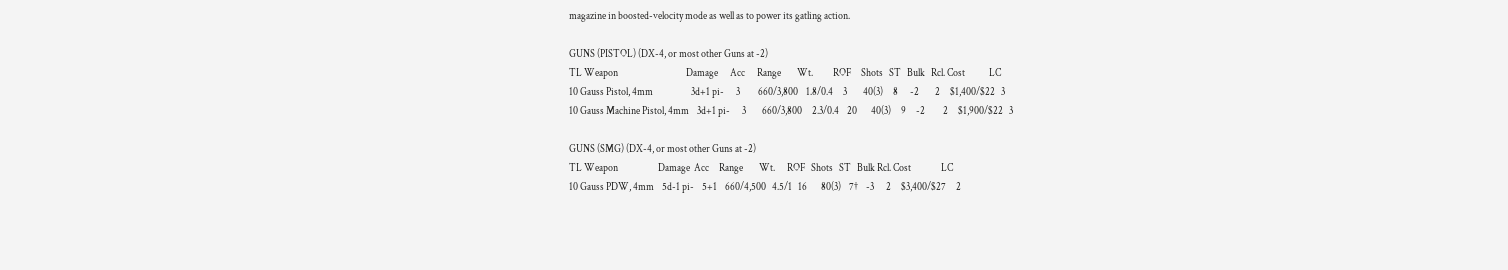magazine in boosted-velocity mode as well as to power its gatling action.

GUNS (PISTOL) (DX-4, or most other Guns at -2)
TL Weapon                                  Damage      Acc      Range        Wt.          ROF     Shots   ST   Bulk   Rcl. Cost            LC
10 Gauss Pistol, 4mm                   3d+1 pi-      3         660/3,800    1.8/0.4     3        40(3)     8      -2        2     $1,400/$22   3
10 Gauss Machine Pistol, 4mm    3d+1 pi-      3        660/3,800     2.3/0.4    20       40(3)     9     -2         2     $1,900/$22   3

GUNS (SMG) (DX-4, or most other Guns at -2)
TL Weapon                    Damage  Acc     Range        Wt.      ROF   Shots   ST   Bulk Rcl. Cost               LC
10 Gauss PDW, 4mm    5d-1 pi-    5+1    660/4,500   4.5/1   16       80(3)    7†    -3      2     $3,400/$27     2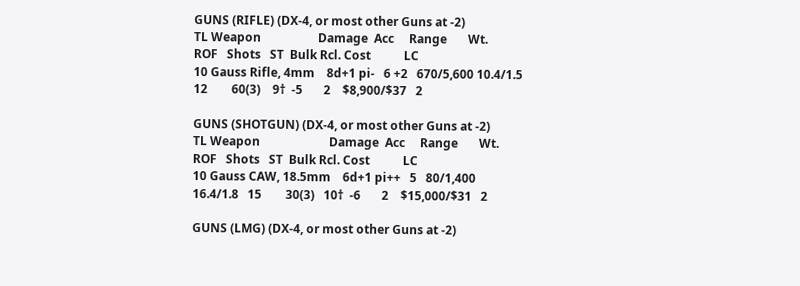GUNS (RIFLE) (DX-4, or most other Guns at -2)
TL Weapon                   Damage  Acc     Range       Wt.          ROF   Shots   ST  Bulk Rcl. Cost           LC
10 Gauss Rifle, 4mm    8d+1 pi-   6 +2   670/5,600 10.4/1.5   12        60(3)    9†  -5       2    $8,900/$37   2

GUNS (SHOTGUN) (DX-4, or most other Guns at -2)
TL Weapon                       Damage  Acc     Range       Wt.          ROF   Shots   ST  Bulk Rcl. Cost           LC
10 Gauss CAW, 18.5mm    6d+1 pi++   5   80/1,400      16.4/1.8   15        30(3)   10†  -6       2    $15,000/$31   2

GUNS (LMG) (DX-4, or most other Guns at -2)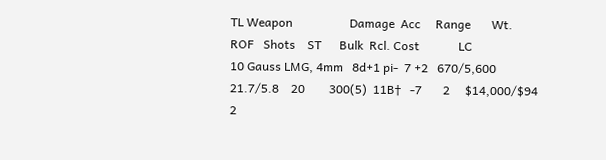TL Weapon                   Damage  Acc     Range       Wt.          ROF   Shots    ST      Bulk  Rcl. Cost             LC
10 Gauss LMG, 4mm   8d+1 pi-  7 +2   670/5,600  21.7/5.8    20        300(5)  11B†   -7       2     $14,000/$94  2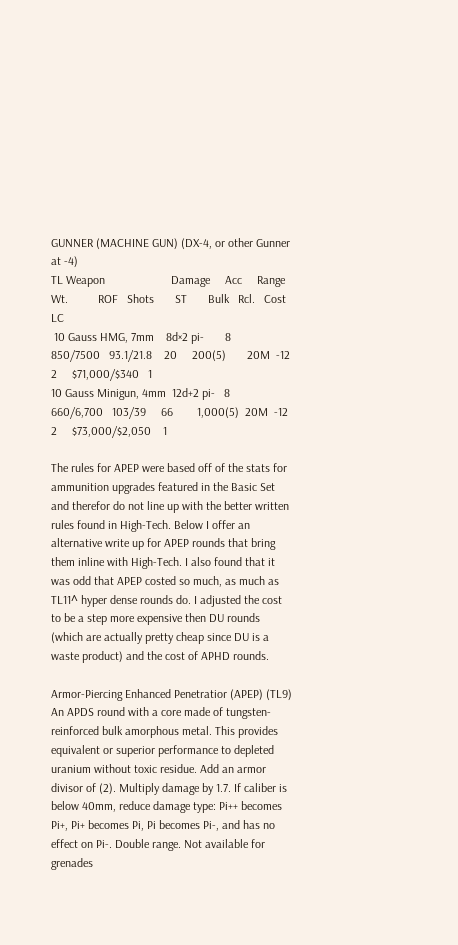GUNNER (MACHINE GUN) (DX-4, or other Gunner at -4)
TL Weapon                      Damage     Acc     Range       Wt.          ROF   Shots       ST       Bulk   Rcl.   Cost               LC
 10 Gauss HMG, 7mm    8d×2 pi-       8       850/7500   93.1/21.8    20     200(5)       20M  -12      2     $71,000/$340   1
10 Gauss Minigun, 4mm  12d+2 pi-   8       660/6,700   103/39     66        1,000(5)  20M  -12    2     $73,000/$2,050    1

The rules for APEP were based off of the stats for ammunition upgrades featured in the Basic Set and therefor do not line up with the better written rules found in High-Tech. Below I offer an alternative write up for APEP rounds that bring them inline with High-Tech. I also found that it was odd that APEP costed so much, as much as TL11^ hyper dense rounds do. I adjusted the cost to be a step more expensive then DU rounds (which are actually pretty cheap since DU is a waste product) and the cost of APHD rounds.

Armor-Piercing Enhanced Penetratior (APEP) (TL9)
An APDS round with a core made of tungsten-reinforced bulk amorphous metal. This provides equivalent or superior performance to depleted uranium without toxic residue. Add an armor divisor of (2). Multiply damage by 1.7. If caliber is below 40mm, reduce damage type: Pi++ becomes Pi+, Pi+ becomes Pi, Pi becomes Pi-, and has no effect on Pi-. Double range. Not available for grenades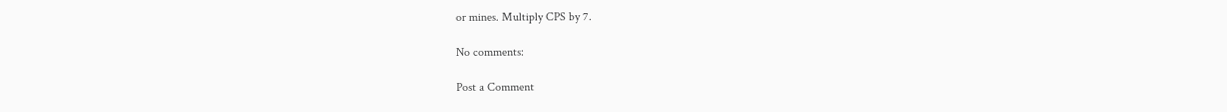or mines. Multiply CPS by 7.

No comments:

Post a Comment